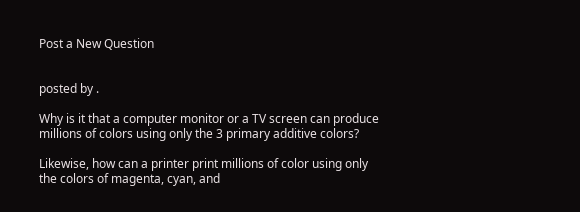Post a New Question


posted by .

Why is it that a computer monitor or a TV screen can produce millions of colors using only the 3 primary additive colors?

Likewise, how can a printer print millions of color using only the colors of magenta, cyan, and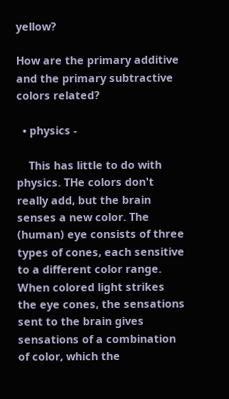yellow?

How are the primary additive and the primary subtractive colors related?

  • physics -

    This has little to do with physics. THe colors don't really add, but the brain senses a new color. The (human) eye consists of three types of cones, each sensitive to a different color range. When colored light strikes the eye cones, the sensations sent to the brain gives sensations of a combination of color, which the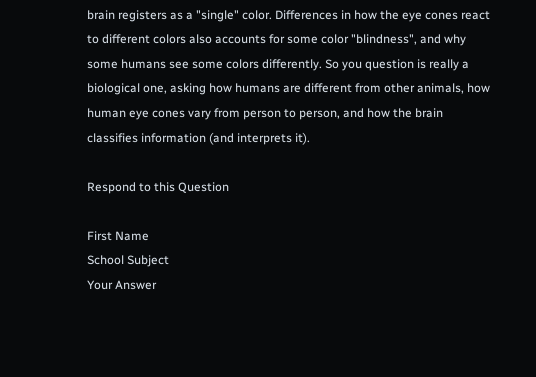brain registers as a "single" color. Differences in how the eye cones react to different colors also accounts for some color "blindness", and why some humans see some colors differently. So you question is really a biological one, asking how humans are different from other animals, how human eye cones vary from person to person, and how the brain classifies information (and interprets it).

Respond to this Question

First Name
School Subject
Your Answer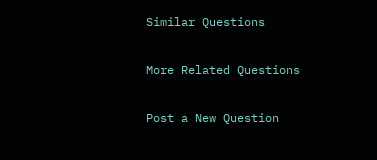Similar Questions

More Related Questions

Post a New Question